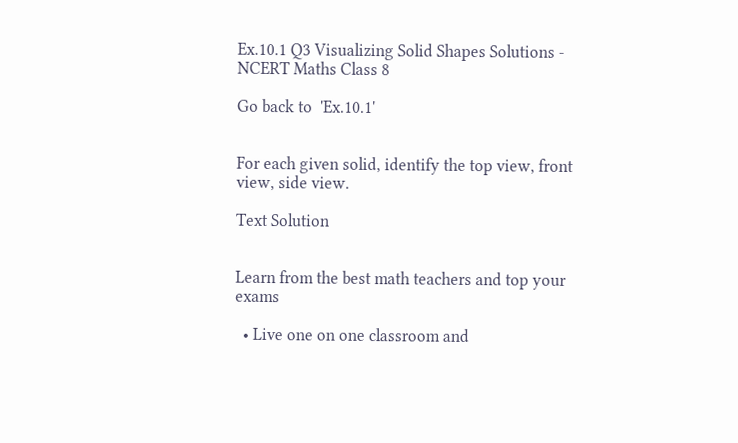Ex.10.1 Q3 Visualizing Solid Shapes Solutions - NCERT Maths Class 8

Go back to  'Ex.10.1'


For each given solid, identify the top view, front view, side view.

Text Solution


Learn from the best math teachers and top your exams

  • Live one on one classroom and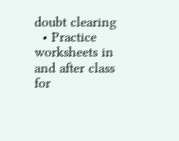doubt clearing
  • Practice worksheets in and after class for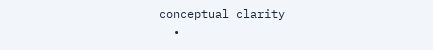conceptual clarity
  •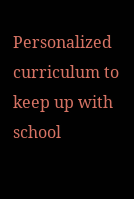Personalized curriculum to keep up with school